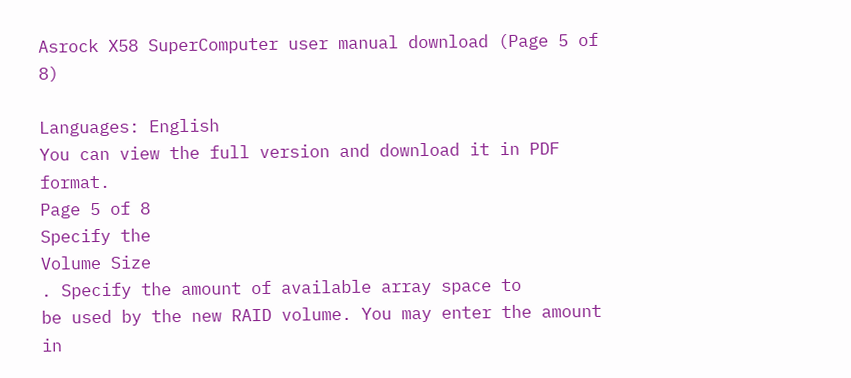Asrock X58 SuperComputer user manual download (Page 5 of 8)

Languages: English
You can view the full version and download it in PDF format.
Page 5 of 8
Specify the
Volume Size
. Specify the amount of available array space to
be used by the new RAID volume. You may enter the amount in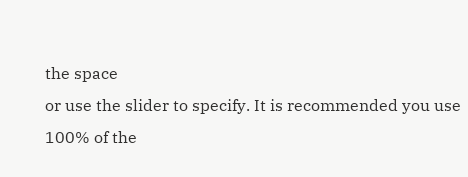the space
or use the slider to specify. It is recommended you use 100% of the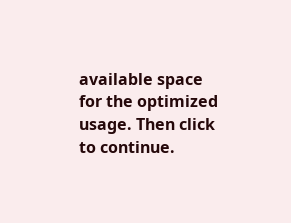available space for the optimized usage. Then click
to continue.